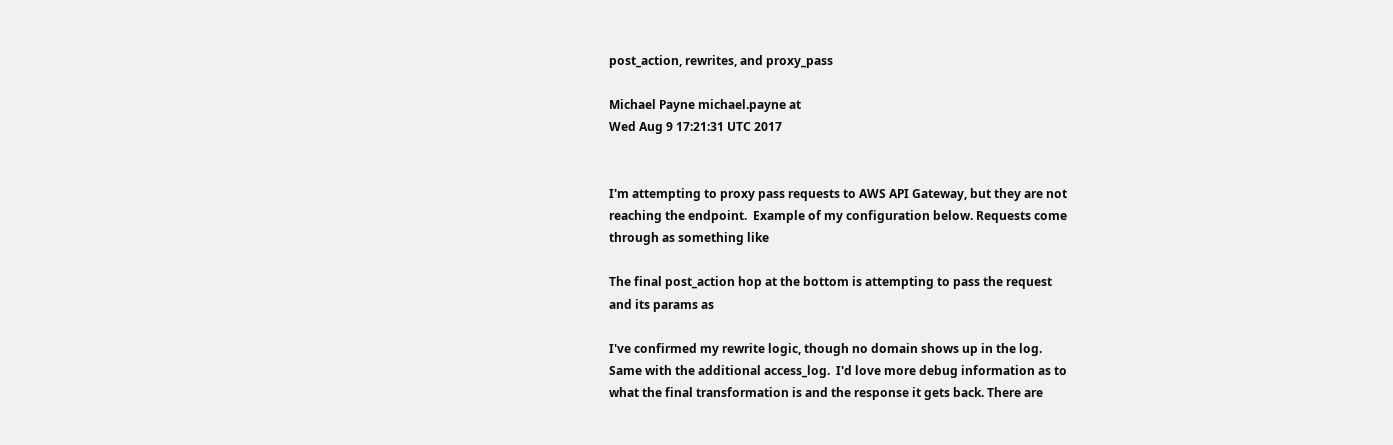post_action, rewrites, and proxy_pass

Michael Payne michael.payne at
Wed Aug 9 17:21:31 UTC 2017


I'm attempting to proxy pass requests to AWS API Gateway, but they are not
reaching the endpoint.  Example of my configuration below. Requests come
through as something like

The final post_action hop at the bottom is attempting to pass the request
and its params as

I've confirmed my rewrite logic, though no domain shows up in the log.
Same with the additional access_log.  I'd love more debug information as to
what the final transformation is and the response it gets back. There are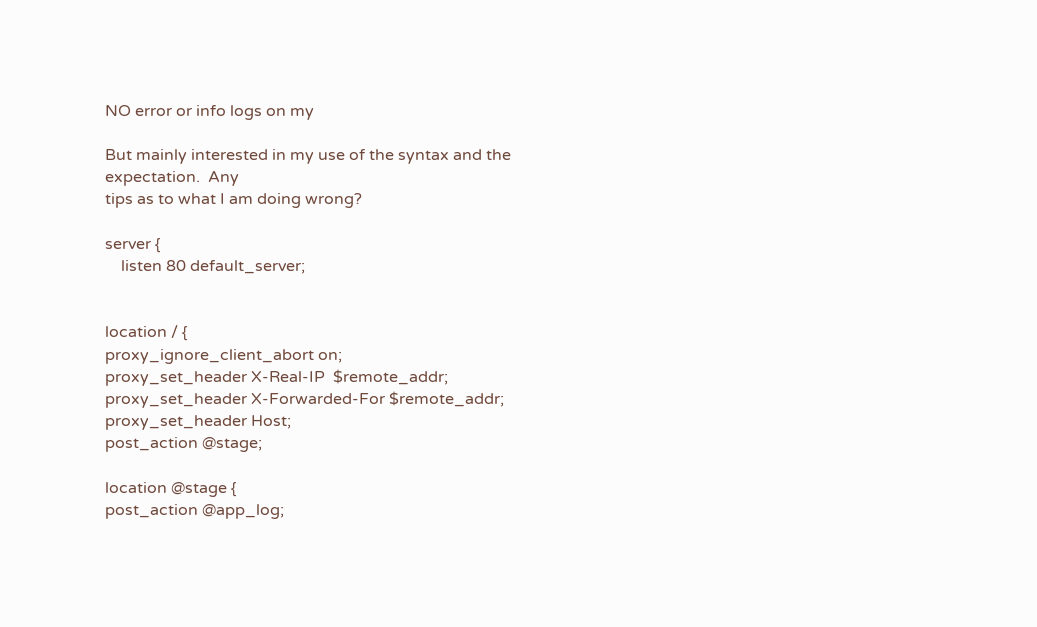NO error or info logs on my

But mainly interested in my use of the syntax and the expectation.  Any
tips as to what I am doing wrong?

server {
    listen 80 default_server;


location / {
proxy_ignore_client_abort on;
proxy_set_header X-Real-IP  $remote_addr;
proxy_set_header X-Forwarded-For $remote_addr;
proxy_set_header Host;
post_action @stage;

location @stage {
post_action @app_log;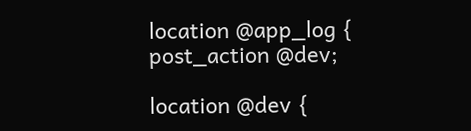location @app_log {
post_action @dev;

location @dev {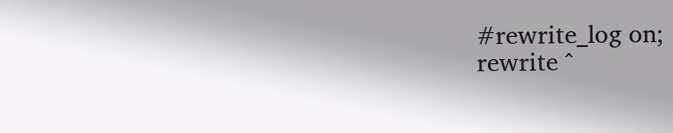#rewrite_log on;
rewrite ^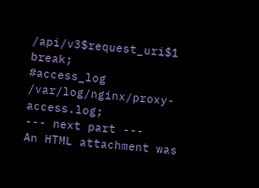/api/v3$request_uri$1 break;
#access_log /var/log/nginx/proxy-access.log;
--- next part ---
An HTML attachment was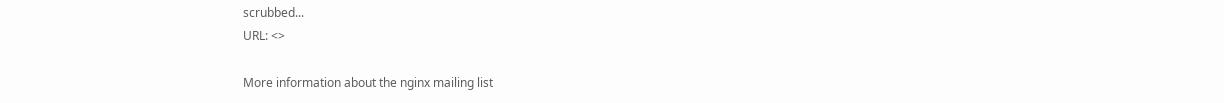scrubbed...
URL: <>

More information about the nginx mailing list